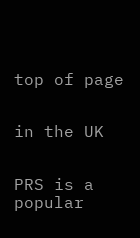top of page


in the UK


PRS is a popular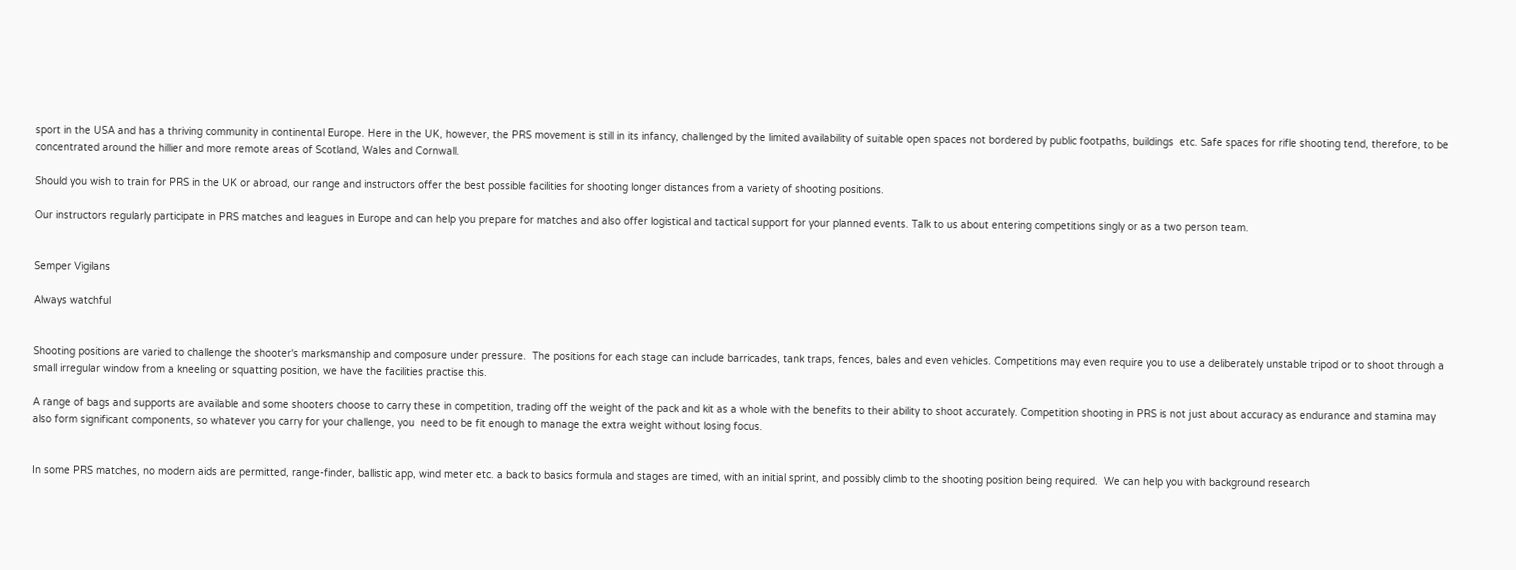sport in the USA and has a thriving community in continental Europe. Here in the UK, however, the PRS movement is still in its infancy, challenged by the limited availability of suitable open spaces not bordered by public footpaths, buildings  etc. Safe spaces for rifle shooting tend, therefore, to be concentrated around the hillier and more remote areas of Scotland, Wales and Cornwall.

Should you wish to train for PRS in the UK or abroad, our range and instructors offer the best possible facilities for shooting longer distances from a variety of shooting positions.

Our instructors regularly participate in PRS matches and leagues in Europe and can help you prepare for matches and also offer logistical and tactical support for your planned events. Talk to us about entering competitions singly or as a two person team.


Semper Vigilans

Always watchful


Shooting positions are varied to challenge the shooter's marksmanship and composure under pressure.  The positions for each stage can include barricades, tank traps, fences, bales and even vehicles. Competitions may even require you to use a deliberately unstable tripod or to shoot through a small irregular window from a kneeling or squatting position, we have the facilities practise this.

A range of bags and supports are available and some shooters choose to carry these in competition, trading off the weight of the pack and kit as a whole with the benefits to their ability to shoot accurately. Competition shooting in PRS is not just about accuracy as endurance and stamina may also form significant components, so whatever you carry for your challenge, you  need to be fit enough to manage the extra weight without losing focus.


In some PRS matches, no modern aids are permitted, range-finder, ballistic app, wind meter etc. a back to basics formula and stages are timed, with an initial sprint, and possibly climb to the shooting position being required.  We can help you with background research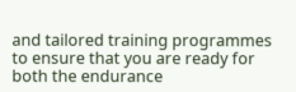and tailored training programmes to ensure that you are ready for both the endurance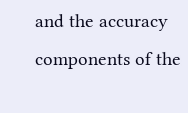and the accuracy components of the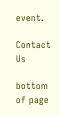event.

Contact Us

bottom of page